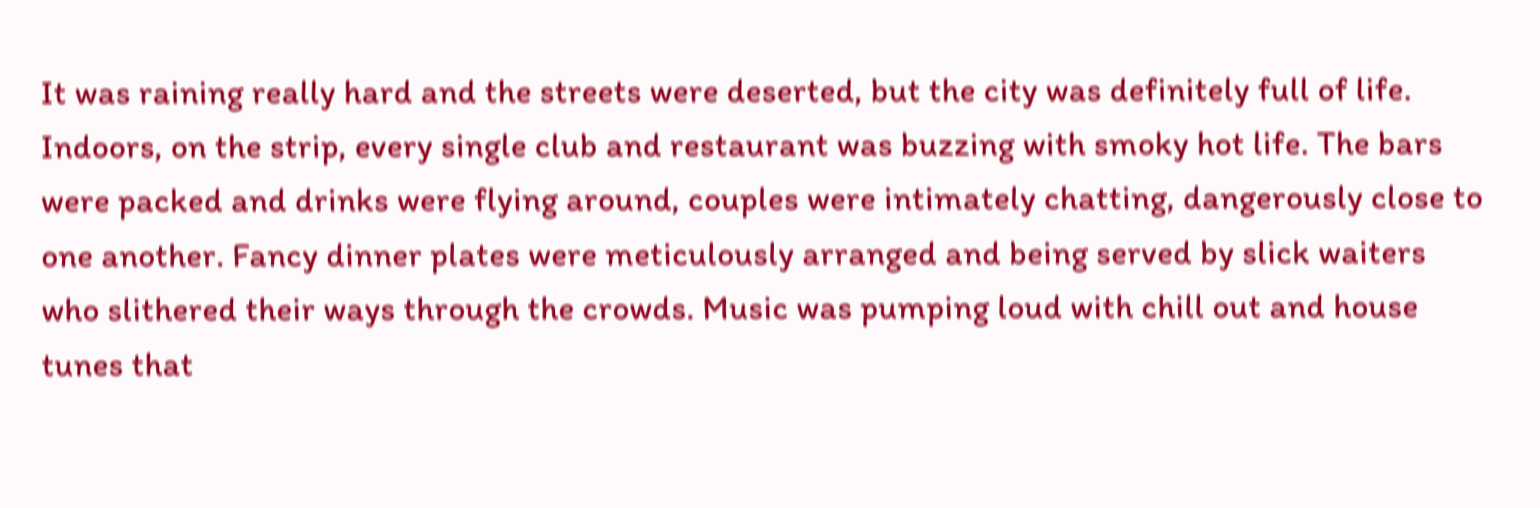It was raining really hard and the streets were deserted, but the city was definitely full of life. Indoors, on the strip, every single club and restaurant was buzzing with smoky hot life. The bars were packed and drinks were flying around, couples were intimately chatting, dangerously close to one another. Fancy dinner plates were meticulously arranged and being served by slick waiters who slithered their ways through the crowds. Music was pumping loud with chill out and house tunes that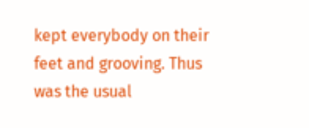kept everybody on their feet and grooving. Thus was the usual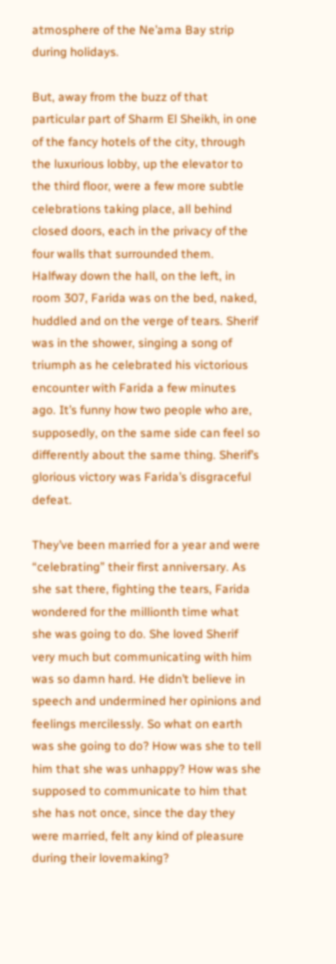atmosphere of the Ne’ama Bay strip during holidays.

But, away from the buzz of that particular part of Sharm El Sheikh, in one of the fancy hotels of the city, through the luxurious lobby, up the elevator to the third floor, were a few more subtle celebrations taking place, all behind closed doors, each in the privacy of the four walls that surrounded them. Halfway down the hall, on the left, in room 307, Farida was on the bed, naked, huddled and on the verge of tears. Sherif was in the shower, singing a song of triumph as he celebrated his victorious encounter with Farida a few minutes ago. It’s funny how two people who are, supposedly, on the same side can feel so differently about the same thing. Sherif’s glorious victory was Farida’s disgraceful defeat.

They’ve been married for a year and were “celebrating” their first anniversary. As she sat there, fighting the tears, Farida wondered for the millionth time what she was going to do. She loved Sherif very much but communicating with him was so damn hard. He didn’t believe in speech and undermined her opinions and feelings mercilessly. So what on earth was she going to do? How was she to tell him that she was unhappy? How was she supposed to communicate to him that she has not once, since the day they were married, felt any kind of pleasure during their lovemaking?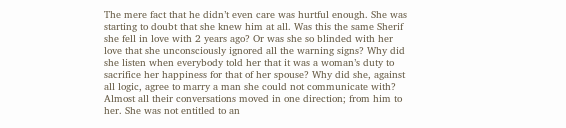The mere fact that he didn’t even care was hurtful enough. She was starting to doubt that she knew him at all. Was this the same Sherif she fell in love with 2 years ago? Or was she so blinded with her love that she unconsciously ignored all the warning signs? Why did she listen when everybody told her that it was a woman’s duty to sacrifice her happiness for that of her spouse? Why did she, against all logic, agree to marry a man she could not communicate with? Almost all their conversations moved in one direction; from him to her. She was not entitled to an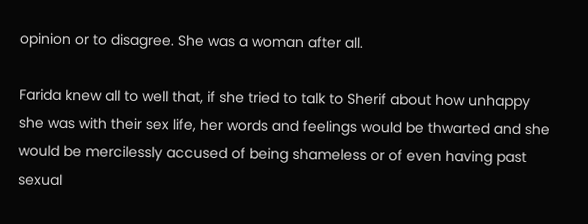opinion or to disagree. She was a woman after all.

Farida knew all to well that, if she tried to talk to Sherif about how unhappy she was with their sex life, her words and feelings would be thwarted and she would be mercilessly accused of being shameless or of even having past sexual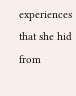experiences that she hid from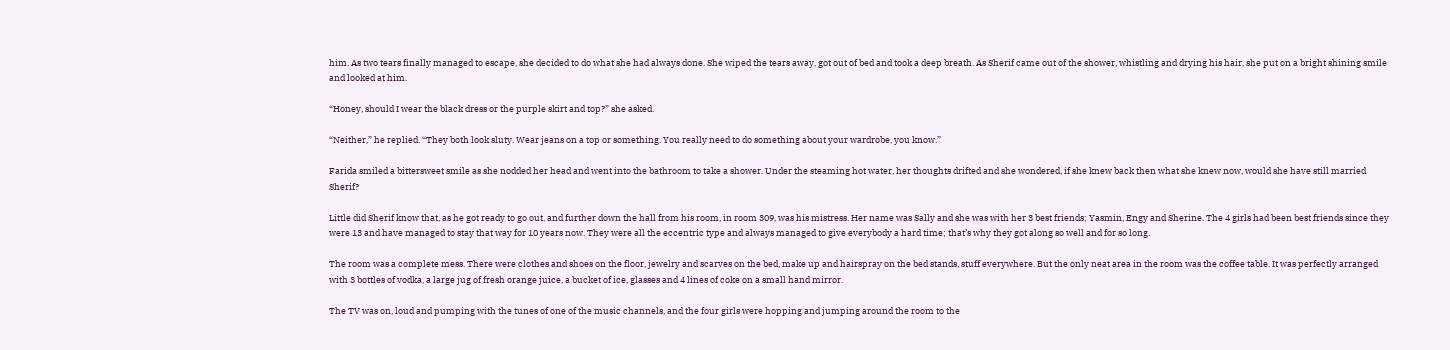him. As two tears finally managed to escape, she decided to do what she had always done. She wiped the tears away, got out of bed and took a deep breath. As Sherif came out of the shower, whistling and drying his hair, she put on a bright shining smile and looked at him.

“Honey, should I wear the black dress or the purple skirt and top?” she asked.

“Neither,” he replied. “They both look sluty. Wear jeans on a top or something. You really need to do something about your wardrobe, you know.”

Farida smiled a bittersweet smile as she nodded her head and went into the bathroom to take a shower. Under the steaming hot water, her thoughts drifted and she wondered, if she knew back then what she knew now, would she have still married Sherif?

Little did Sherif know that, as he got ready to go out, and further down the hall from his room, in room 309, was his mistress. Her name was Sally and she was with her 3 best friends; Yasmin, Engy and Sherine. The 4 girls had been best friends since they were 13 and have managed to stay that way for 10 years now. They were all the eccentric type and always managed to give everybody a hard time; that’s why they got along so well and for so long.

The room was a complete mess. There were clothes and shoes on the floor, jewelry and scarves on the bed, make up and hairspray on the bed stands, stuff everywhere. But the only neat area in the room was the coffee table. It was perfectly arranged with 3 bottles of vodka, a large jug of fresh orange juice, a bucket of ice, glasses and 4 lines of coke on a small hand mirror.

The TV was on, loud and pumping with the tunes of one of the music channels, and the four girls were hopping and jumping around the room to the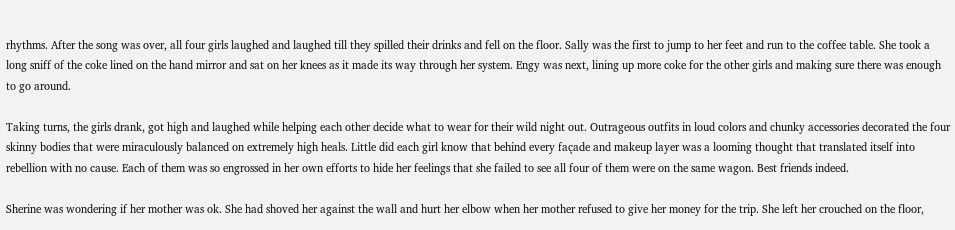rhythms. After the song was over, all four girls laughed and laughed till they spilled their drinks and fell on the floor. Sally was the first to jump to her feet and run to the coffee table. She took a long sniff of the coke lined on the hand mirror and sat on her knees as it made its way through her system. Engy was next, lining up more coke for the other girls and making sure there was enough to go around.

Taking turns, the girls drank, got high and laughed while helping each other decide what to wear for their wild night out. Outrageous outfits in loud colors and chunky accessories decorated the four skinny bodies that were miraculously balanced on extremely high heals. Little did each girl know that behind every façade and makeup layer was a looming thought that translated itself into rebellion with no cause. Each of them was so engrossed in her own efforts to hide her feelings that she failed to see all four of them were on the same wagon. Best friends indeed.

Sherine was wondering if her mother was ok. She had shoved her against the wall and hurt her elbow when her mother refused to give her money for the trip. She left her crouched on the floor,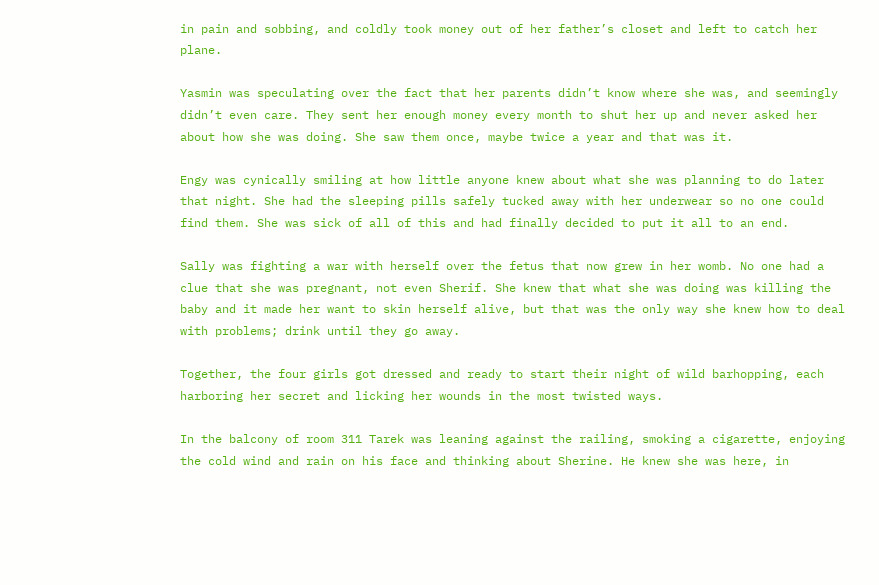in pain and sobbing, and coldly took money out of her father’s closet and left to catch her plane.

Yasmin was speculating over the fact that her parents didn’t know where she was, and seemingly didn’t even care. They sent her enough money every month to shut her up and never asked her about how she was doing. She saw them once, maybe twice a year and that was it.

Engy was cynically smiling at how little anyone knew about what she was planning to do later that night. She had the sleeping pills safely tucked away with her underwear so no one could find them. She was sick of all of this and had finally decided to put it all to an end.

Sally was fighting a war with herself over the fetus that now grew in her womb. No one had a clue that she was pregnant, not even Sherif. She knew that what she was doing was killing the baby and it made her want to skin herself alive, but that was the only way she knew how to deal with problems; drink until they go away.

Together, the four girls got dressed and ready to start their night of wild barhopping, each harboring her secret and licking her wounds in the most twisted ways.

In the balcony of room 311 Tarek was leaning against the railing, smoking a cigarette, enjoying the cold wind and rain on his face and thinking about Sherine. He knew she was here, in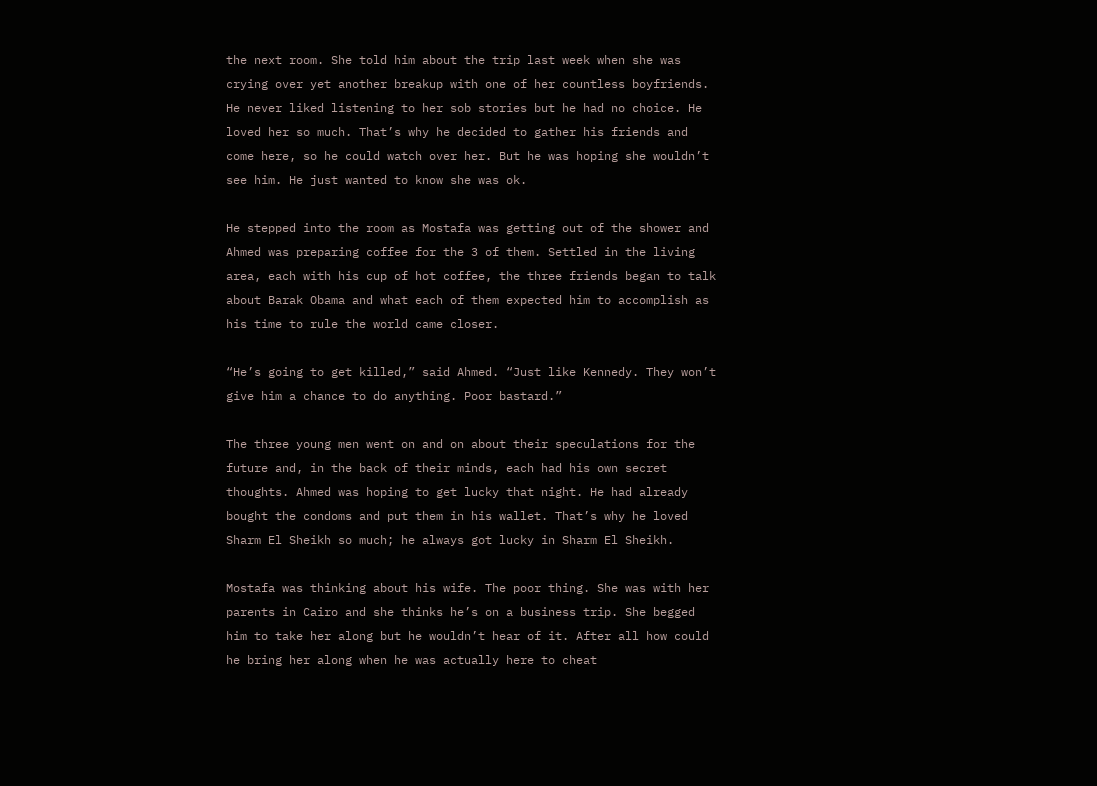the next room. She told him about the trip last week when she was crying over yet another breakup with one of her countless boyfriends. He never liked listening to her sob stories but he had no choice. He loved her so much. That’s why he decided to gather his friends and come here, so he could watch over her. But he was hoping she wouldn’t see him. He just wanted to know she was ok.

He stepped into the room as Mostafa was getting out of the shower and Ahmed was preparing coffee for the 3 of them. Settled in the living area, each with his cup of hot coffee, the three friends began to talk about Barak Obama and what each of them expected him to accomplish as his time to rule the world came closer.

“He’s going to get killed,” said Ahmed. “Just like Kennedy. They won’t give him a chance to do anything. Poor bastard.”

The three young men went on and on about their speculations for the future and, in the back of their minds, each had his own secret thoughts. Ahmed was hoping to get lucky that night. He had already bought the condoms and put them in his wallet. That’s why he loved Sharm El Sheikh so much; he always got lucky in Sharm El Sheikh.

Mostafa was thinking about his wife. The poor thing. She was with her parents in Cairo and she thinks he’s on a business trip. She begged him to take her along but he wouldn’t hear of it. After all how could he bring her along when he was actually here to cheat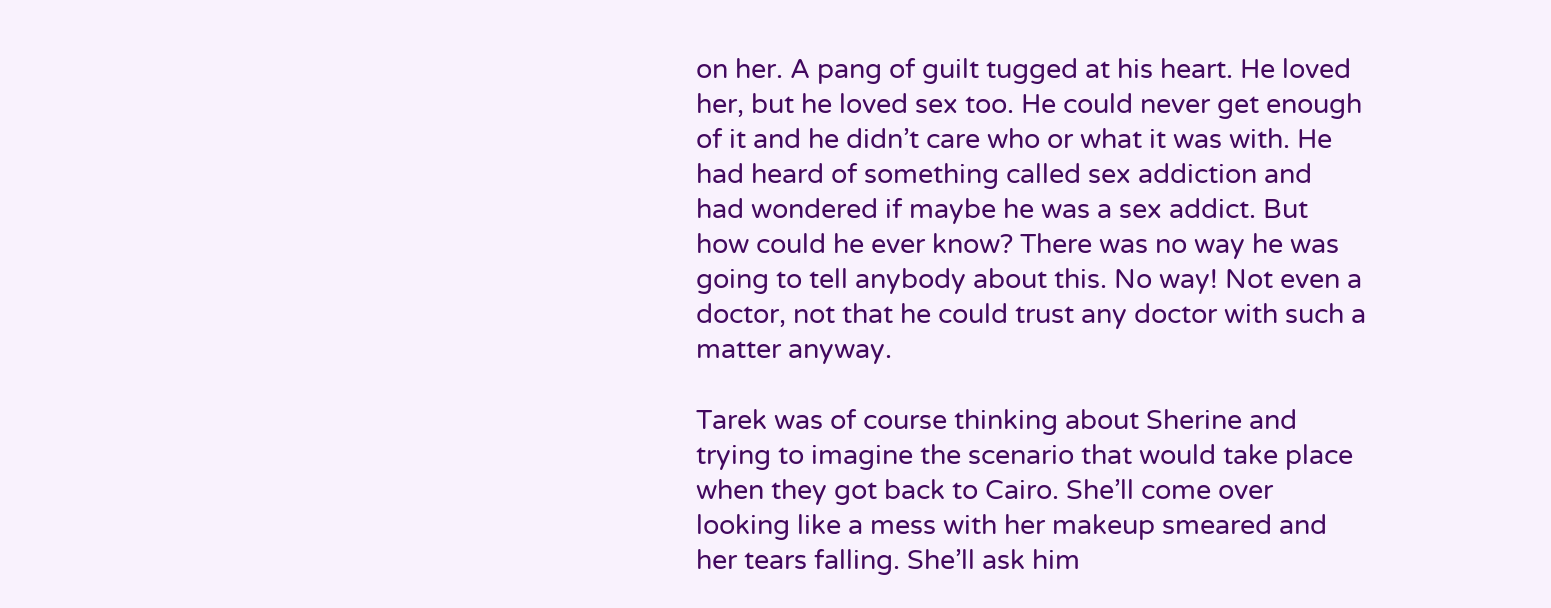on her. A pang of guilt tugged at his heart. He loved her, but he loved sex too. He could never get enough of it and he didn’t care who or what it was with. He had heard of something called sex addiction and had wondered if maybe he was a sex addict. But how could he ever know? There was no way he was going to tell anybody about this. No way! Not even a doctor, not that he could trust any doctor with such a matter anyway.

Tarek was of course thinking about Sherine and trying to imagine the scenario that would take place when they got back to Cairo. She’ll come over looking like a mess with her makeup smeared and her tears falling. She’ll ask him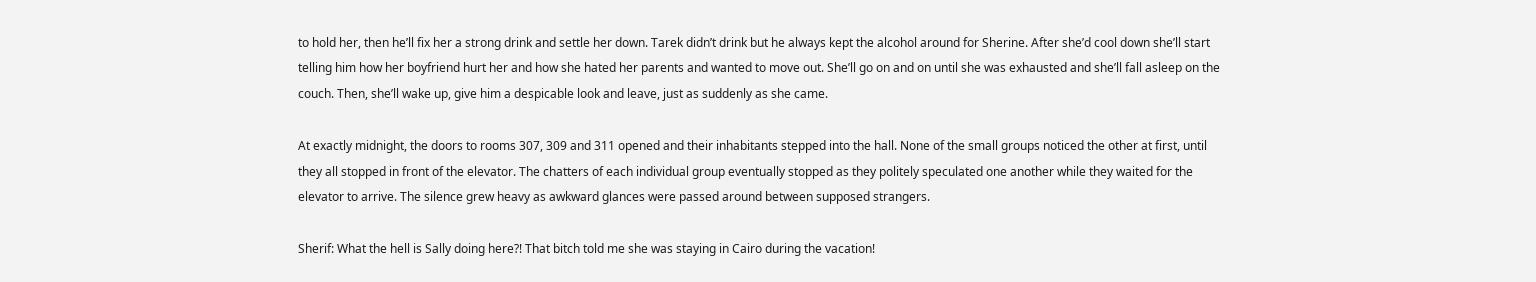to hold her, then he’ll fix her a strong drink and settle her down. Tarek didn’t drink but he always kept the alcohol around for Sherine. After she’d cool down she’ll start telling him how her boyfriend hurt her and how she hated her parents and wanted to move out. She’ll go on and on until she was exhausted and she’ll fall asleep on the couch. Then, she’ll wake up, give him a despicable look and leave, just as suddenly as she came.

At exactly midnight, the doors to rooms 307, 309 and 311 opened and their inhabitants stepped into the hall. None of the small groups noticed the other at first, until they all stopped in front of the elevator. The chatters of each individual group eventually stopped as they politely speculated one another while they waited for the elevator to arrive. The silence grew heavy as awkward glances were passed around between supposed strangers.

Sherif: What the hell is Sally doing here?! That bitch told me she was staying in Cairo during the vacation!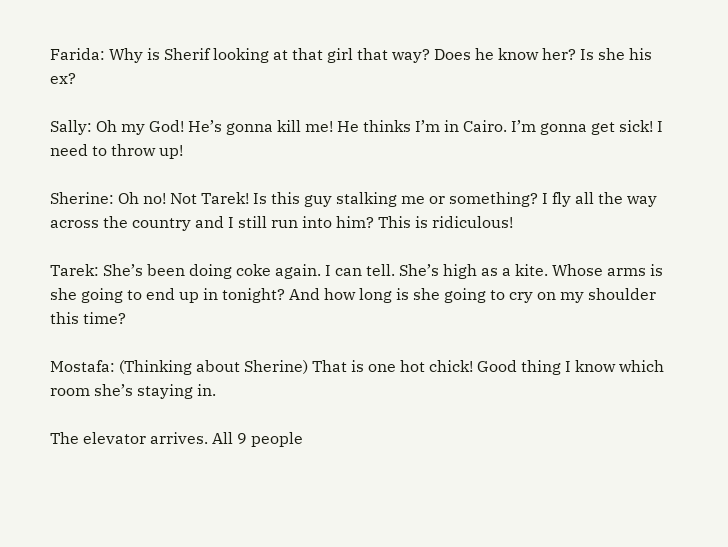Farida: Why is Sherif looking at that girl that way? Does he know her? Is she his ex?

Sally: Oh my God! He’s gonna kill me! He thinks I’m in Cairo. I’m gonna get sick! I need to throw up!

Sherine: Oh no! Not Tarek! Is this guy stalking me or something? I fly all the way across the country and I still run into him? This is ridiculous!

Tarek: She’s been doing coke again. I can tell. She’s high as a kite. Whose arms is she going to end up in tonight? And how long is she going to cry on my shoulder this time?

Mostafa: (Thinking about Sherine) That is one hot chick! Good thing I know which room she’s staying in.

The elevator arrives. All 9 people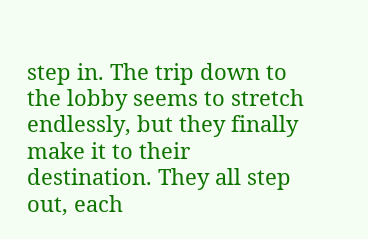step in. The trip down to the lobby seems to stretch endlessly, but they finally make it to their destination. They all step out, each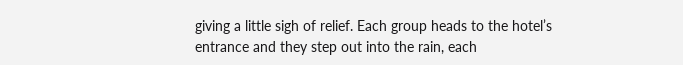giving a little sigh of relief. Each group heads to the hotel’s entrance and they step out into the rain, each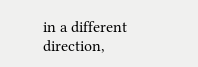in a different direction,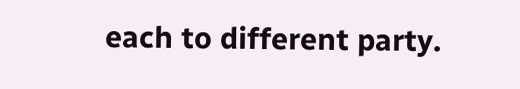each to different party.